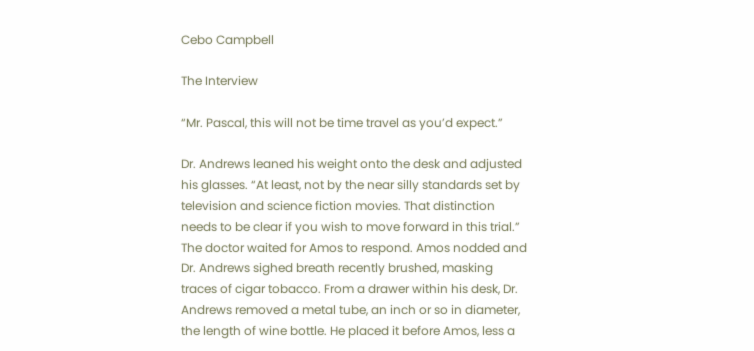Cebo Campbell

The Interview

“Mr. Pascal, this will not be time travel as you’d expect.”

Dr. Andrews leaned his weight onto the desk and adjusted his glasses. “At least, not by the near silly standards set by television and science fiction movies. That distinction needs to be clear if you wish to move forward in this trial.” The doctor waited for Amos to respond. Amos nodded and Dr. Andrews sighed breath recently brushed, masking traces of cigar tobacco. From a drawer within his desk, Dr. Andrews removed a metal tube, an inch or so in diameter, the length of wine bottle. He placed it before Amos, less a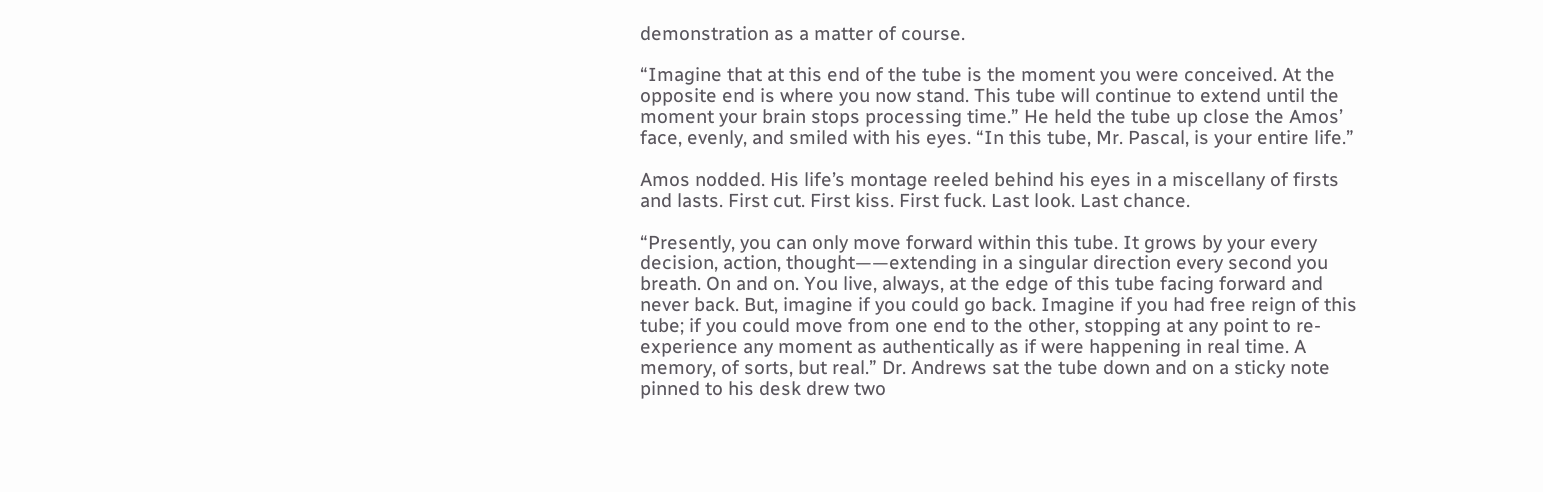demonstration as a matter of course.

“Imagine that at this end of the tube is the moment you were conceived. At the opposite end is where you now stand. This tube will continue to extend until the moment your brain stops processing time.” He held the tube up close the Amos’ face, evenly, and smiled with his eyes. “In this tube, Mr. Pascal, is your entire life.”

Amos nodded. His life’s montage reeled behind his eyes in a miscellany of firsts and lasts. First cut. First kiss. First fuck. Last look. Last chance.

“Presently, you can only move forward within this tube. It grows by your every decision, action, thought——extending in a singular direction every second you breath. On and on. You live, always, at the edge of this tube facing forward and never back. But, imagine if you could go back. Imagine if you had free reign of this tube; if you could move from one end to the other, stopping at any point to re-experience any moment as authentically as if were happening in real time. A memory, of sorts, but real.” Dr. Andrews sat the tube down and on a sticky note pinned to his desk drew two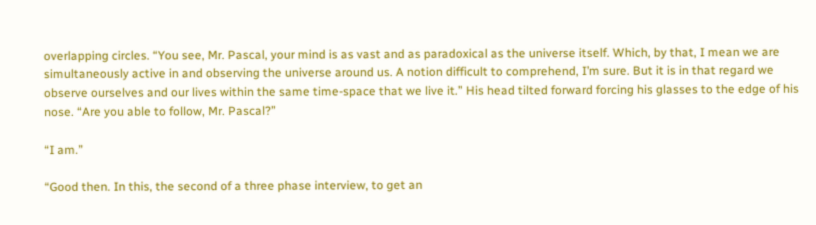overlapping circles. “You see, Mr. Pascal, your mind is as vast and as paradoxical as the universe itself. Which, by that, I mean we are simultaneously active in and observing the universe around us. A notion difficult to comprehend, I’m sure. But it is in that regard we observe ourselves and our lives within the same time-space that we live it.” His head tilted forward forcing his glasses to the edge of his nose. “Are you able to follow, Mr. Pascal?”

“I am.”

“Good then. In this, the second of a three phase interview, to get an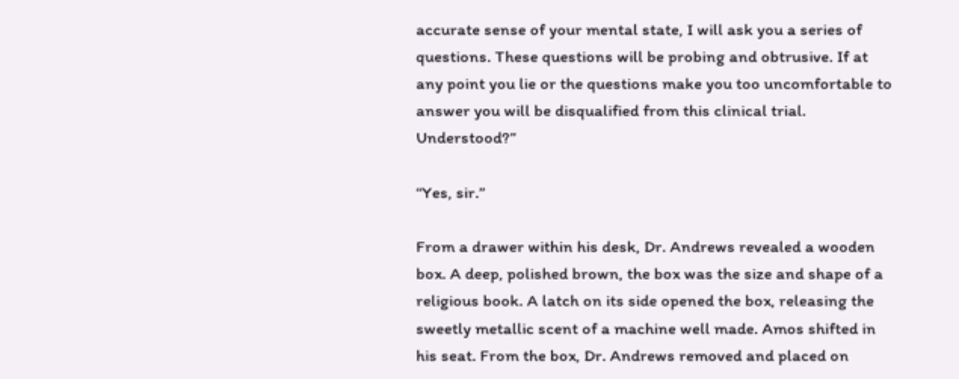accurate sense of your mental state, I will ask you a series of questions. These questions will be probing and obtrusive. If at any point you lie or the questions make you too uncomfortable to answer you will be disqualified from this clinical trial. Understood?”

“Yes, sir.”

From a drawer within his desk, Dr. Andrews revealed a wooden box. A deep, polished brown, the box was the size and shape of a religious book. A latch on its side opened the box, releasing the sweetly metallic scent of a machine well made. Amos shifted in his seat. From the box, Dr. Andrews removed and placed on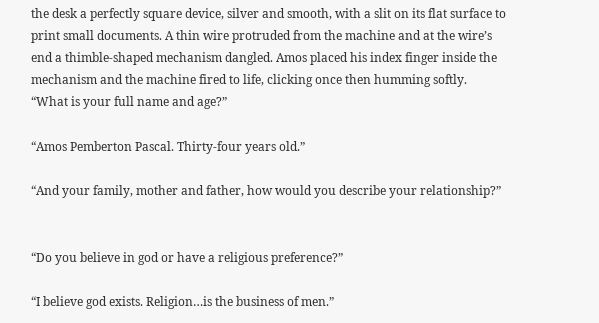the desk a perfectly square device, silver and smooth, with a slit on its flat surface to print small documents. A thin wire protruded from the machine and at the wire’s end a thimble-shaped mechanism dangled. Amos placed his index finger inside the mechanism and the machine fired to life, clicking once then humming softly.
“What is your full name and age?”

“Amos Pemberton Pascal. Thirty-four years old.”

“And your family, mother and father, how would you describe your relationship?”


“Do you believe in god or have a religious preference?”

“I believe god exists. Religion…is the business of men.”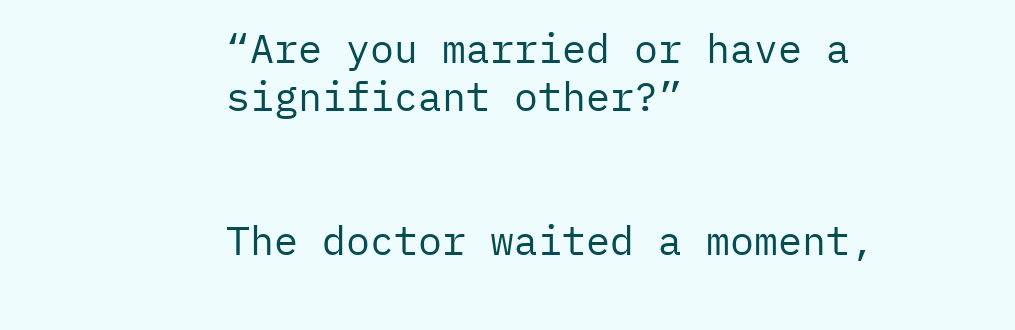“Are you married or have a significant other?”


The doctor waited a moment,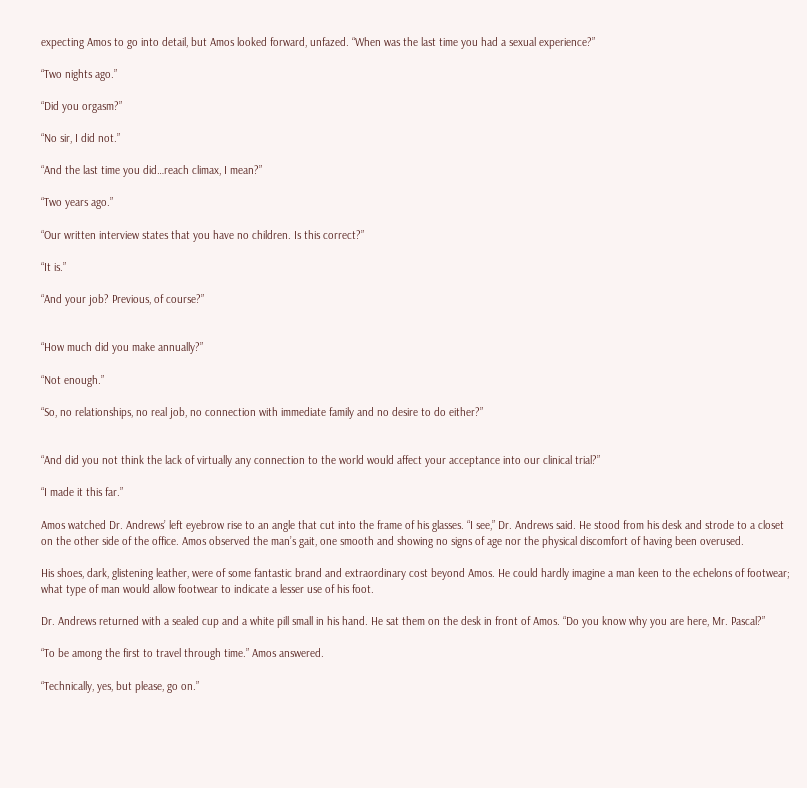expecting Amos to go into detail, but Amos looked forward, unfazed. “When was the last time you had a sexual experience?”

“Two nights ago.”

“Did you orgasm?”

“No sir, I did not.”

“And the last time you did…reach climax, I mean?”

“Two years ago.”

“Our written interview states that you have no children. Is this correct?”

“It is.”

“And your job? Previous, of course?”


“How much did you make annually?”

“Not enough.”

“So, no relationships, no real job, no connection with immediate family and no desire to do either?”


“And did you not think the lack of virtually any connection to the world would affect your acceptance into our clinical trial?”

“I made it this far.”

Amos watched Dr. Andrews’ left eyebrow rise to an angle that cut into the frame of his glasses. “I see,” Dr. Andrews said. He stood from his desk and strode to a closet on the other side of the office. Amos observed the man’s gait, one smooth and showing no signs of age nor the physical discomfort of having been overused.

His shoes, dark, glistening leather, were of some fantastic brand and extraordinary cost beyond Amos. He could hardly imagine a man keen to the echelons of footwear; what type of man would allow footwear to indicate a lesser use of his foot.

Dr. Andrews returned with a sealed cup and a white pill small in his hand. He sat them on the desk in front of Amos. “Do you know why you are here, Mr. Pascal?”

“To be among the first to travel through time.” Amos answered.

“Technically, yes, but please, go on.”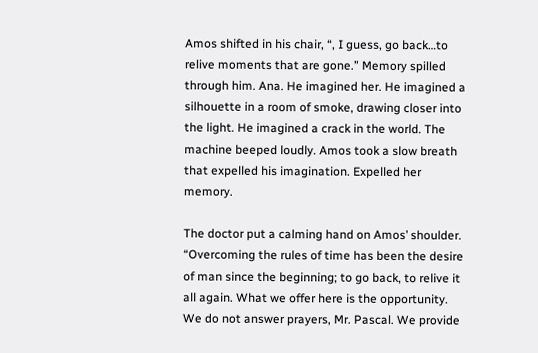Amos shifted in his chair, “, I guess, go back…to relive moments that are gone.” Memory spilled through him. Ana. He imagined her. He imagined a silhouette in a room of smoke, drawing closer into the light. He imagined a crack in the world. The machine beeped loudly. Amos took a slow breath that expelled his imagination. Expelled her memory.

The doctor put a calming hand on Amos’ shoulder. “Overcoming the rules of time has been the desire of man since the beginning; to go back, to relive it all again. What we offer here is the opportunity. We do not answer prayers, Mr. Pascal. We provide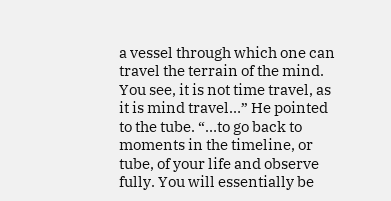a vessel through which one can travel the terrain of the mind. You see, it is not time travel, as it is mind travel…” He pointed to the tube. “…to go back to moments in the timeline, or tube, of your life and observe fully. You will essentially be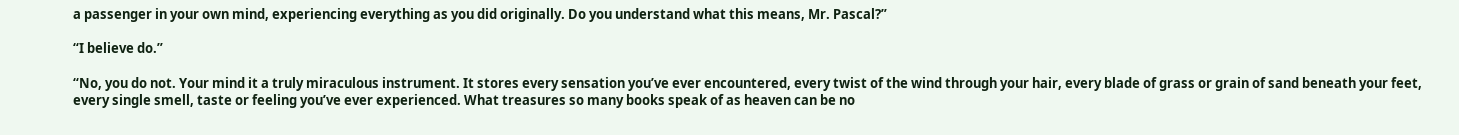a passenger in your own mind, experiencing everything as you did originally. Do you understand what this means, Mr. Pascal?”

“I believe do.”

“No, you do not. Your mind it a truly miraculous instrument. It stores every sensation you’ve ever encountered, every twist of the wind through your hair, every blade of grass or grain of sand beneath your feet, every single smell, taste or feeling you’ve ever experienced. What treasures so many books speak of as heaven can be no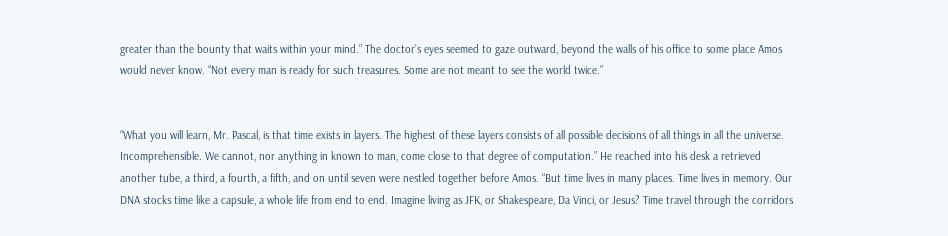greater than the bounty that waits within your mind.” The doctor’s eyes seemed to gaze outward, beyond the walls of his office to some place Amos would never know. “Not every man is ready for such treasures. Some are not meant to see the world twice.”


“What you will learn, Mr. Pascal, is that time exists in layers. The highest of these layers consists of all possible decisions of all things in all the universe. Incomprehensible. We cannot, nor anything in known to man, come close to that degree of computation.” He reached into his desk a retrieved another tube, a third, a fourth, a fifth, and on until seven were nestled together before Amos. “But time lives in many places. Time lives in memory. Our DNA stocks time like a capsule, a whole life from end to end. Imagine living as JFK, or Shakespeare, Da Vinci, or Jesus? Time travel through the corridors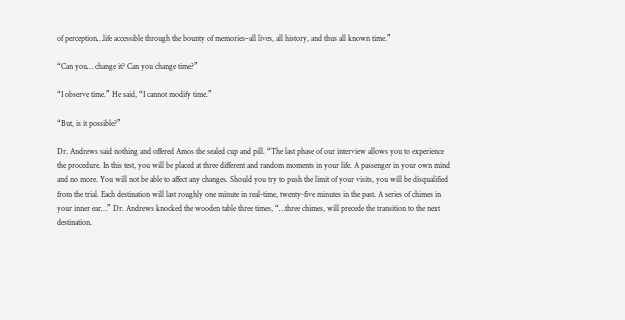of perception…life accessible through the bounty of memories–all lives, all history, and thus all known time.”

“Can you… change it? Can you change time?”

“I observe time.” He said, “I cannot modify time.”

“But, is it possible?”

Dr. Andrews said nothing and offered Amos the sealed cup and pill. “The last phase of our interview allows you to experience the procedure. In this test, you will be placed at three different and random moments in your life. A passenger in your own mind and no more. You will not be able to affect any changes. Should you try to push the limit of your visits, you will be disqualified from the trial. Each destination will last roughly one minute in real-time, twenty-five minutes in the past. A series of chimes in your inner ear…” Dr. Andrews knocked the wooden table three times, “…three chimes, will precede the transition to the next destination.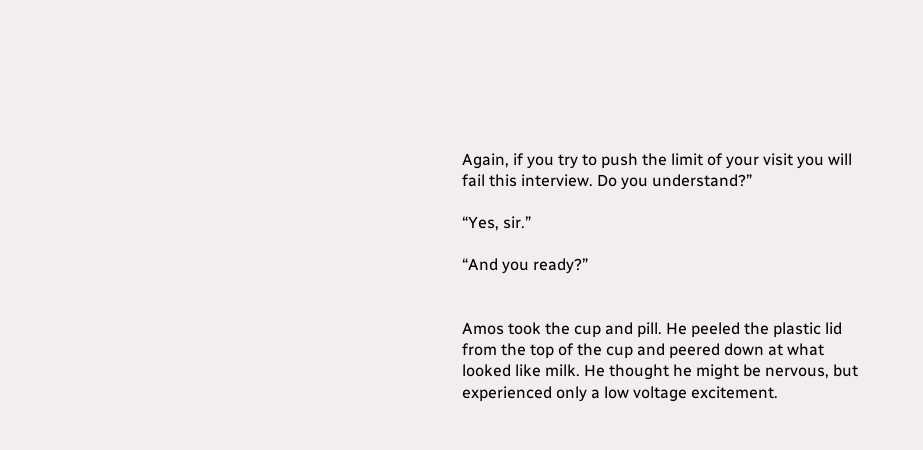Again, if you try to push the limit of your visit you will fail this interview. Do you understand?”

“Yes, sir.”

“And you ready?”


Amos took the cup and pill. He peeled the plastic lid from the top of the cup and peered down at what looked like milk. He thought he might be nervous, but experienced only a low voltage excitement.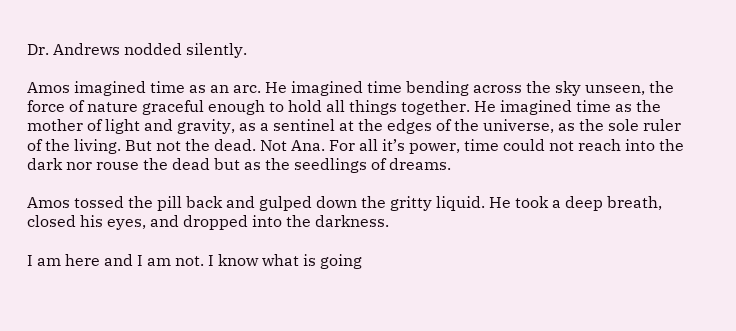Dr. Andrews nodded silently.

Amos imagined time as an arc. He imagined time bending across the sky unseen, the force of nature graceful enough to hold all things together. He imagined time as the mother of light and gravity, as a sentinel at the edges of the universe, as the sole ruler of the living. But not the dead. Not Ana. For all it’s power, time could not reach into the dark nor rouse the dead but as the seedlings of dreams.

Amos tossed the pill back and gulped down the gritty liquid. He took a deep breath, closed his eyes, and dropped into the darkness.

I am here and I am not. I know what is going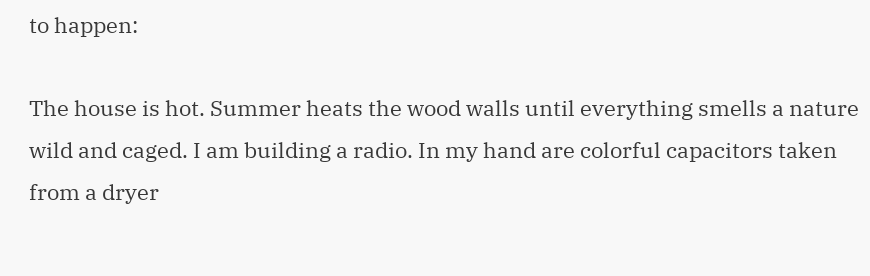to happen:

The house is hot. Summer heats the wood walls until everything smells a nature wild and caged. I am building a radio. In my hand are colorful capacitors taken from a dryer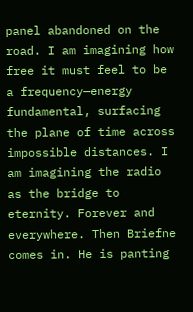panel abandoned on the road. I am imagining how free it must feel to be a frequency—energy fundamental, surfacing the plane of time across impossible distances. I am imagining the radio as the bridge to eternity. Forever and everywhere. Then Briefne comes in. He is panting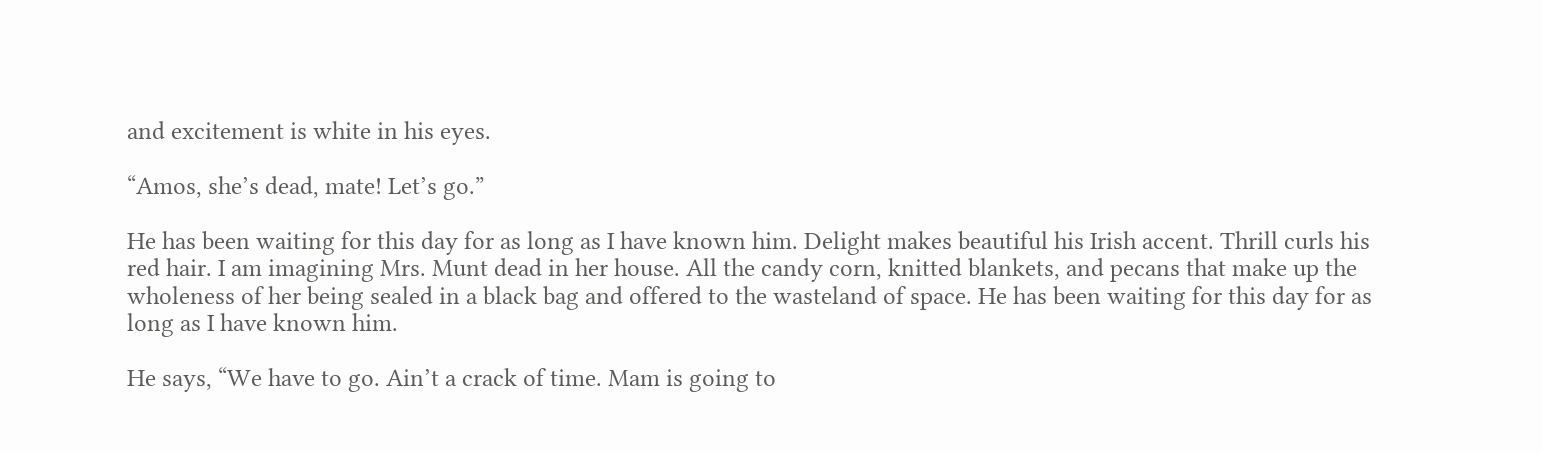and excitement is white in his eyes.

“Amos, she’s dead, mate! Let’s go.”

He has been waiting for this day for as long as I have known him. Delight makes beautiful his Irish accent. Thrill curls his red hair. I am imagining Mrs. Munt dead in her house. All the candy corn, knitted blankets, and pecans that make up the wholeness of her being sealed in a black bag and offered to the wasteland of space. He has been waiting for this day for as long as I have known him.

He says, “We have to go. Ain’t a crack of time. Mam is going to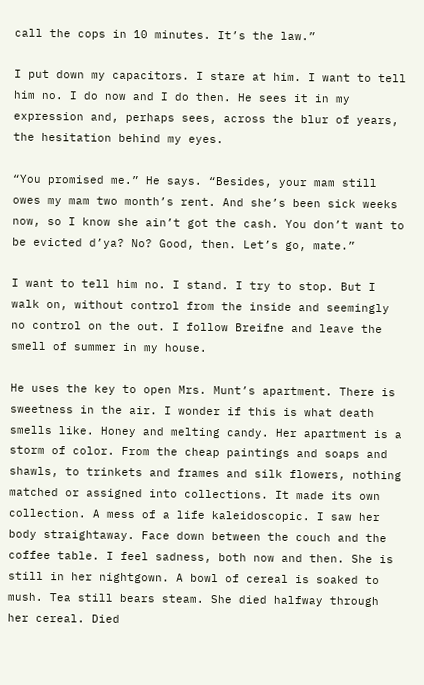call the cops in 10 minutes. It’s the law.”

I put down my capacitors. I stare at him. I want to tell him no. I do now and I do then. He sees it in my expression and, perhaps sees, across the blur of years, the hesitation behind my eyes.

“You promised me.” He says. “Besides, your mam still owes my mam two month’s rent. And she’s been sick weeks now, so I know she ain’t got the cash. You don’t want to be evicted d’ya? No? Good, then. Let’s go, mate.”

I want to tell him no. I stand. I try to stop. But I walk on, without control from the inside and seemingly no control on the out. I follow Breifne and leave the smell of summer in my house.

He uses the key to open Mrs. Munt’s apartment. There is sweetness in the air. I wonder if this is what death smells like. Honey and melting candy. Her apartment is a storm of color. From the cheap paintings and soaps and shawls, to trinkets and frames and silk flowers, nothing matched or assigned into collections. It made its own collection. A mess of a life kaleidoscopic. I saw her body straightaway. Face down between the couch and the coffee table. I feel sadness, both now and then. She is still in her nightgown. A bowl of cereal is soaked to mush. Tea still bears steam. She died halfway through her cereal. Died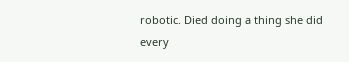robotic. Died doing a thing she did every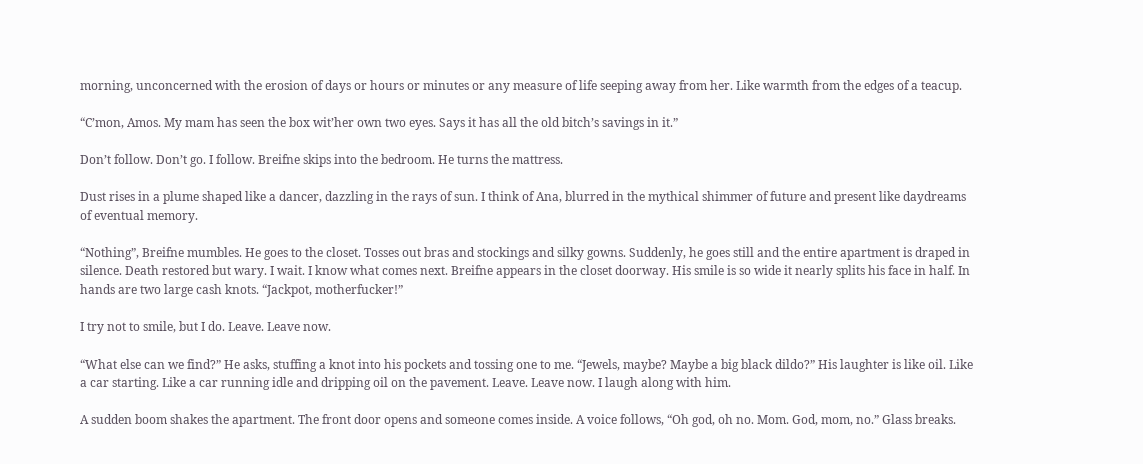morning, unconcerned with the erosion of days or hours or minutes or any measure of life seeping away from her. Like warmth from the edges of a teacup.

“C’mon, Amos. My mam has seen the box wit’her own two eyes. Says it has all the old bitch’s savings in it.”

Don’t follow. Don’t go. I follow. Breifne skips into the bedroom. He turns the mattress.

Dust rises in a plume shaped like a dancer, dazzling in the rays of sun. I think of Ana, blurred in the mythical shimmer of future and present like daydreams of eventual memory.

“Nothing”, Breifne mumbles. He goes to the closet. Tosses out bras and stockings and silky gowns. Suddenly, he goes still and the entire apartment is draped in silence. Death restored but wary. I wait. I know what comes next. Breifne appears in the closet doorway. His smile is so wide it nearly splits his face in half. In hands are two large cash knots. “Jackpot, motherfucker!”

I try not to smile, but I do. Leave. Leave now.

“What else can we find?” He asks, stuffing a knot into his pockets and tossing one to me. “Jewels, maybe? Maybe a big black dildo?” His laughter is like oil. Like a car starting. Like a car running idle and dripping oil on the pavement. Leave. Leave now. I laugh along with him.

A sudden boom shakes the apartment. The front door opens and someone comes inside. A voice follows, “Oh god, oh no. Mom. God, mom, no.” Glass breaks.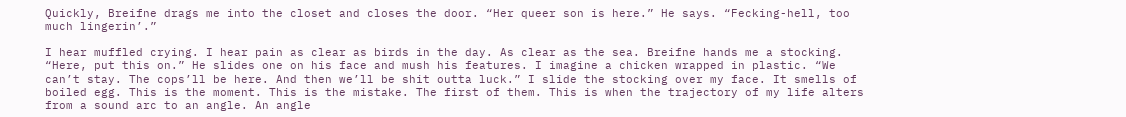Quickly, Breifne drags me into the closet and closes the door. “Her queer son is here.” He says. “Fecking-hell, too much lingerin’.”

I hear muffled crying. I hear pain as clear as birds in the day. As clear as the sea. Breifne hands me a stocking. “Here, put this on.” He slides one on his face and mush his features. I imagine a chicken wrapped in plastic. “We can’t stay. The cops’ll be here. And then we’ll be shit outta luck.” I slide the stocking over my face. It smells of boiled egg. This is the moment. This is the mistake. The first of them. This is when the trajectory of my life alters from a sound arc to an angle. An angle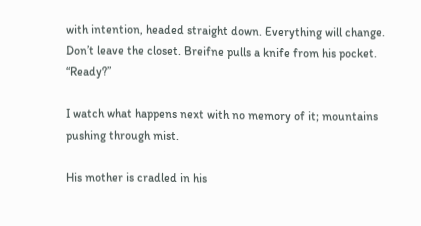with intention, headed straight down. Everything will change. Don’t leave the closet. Breifne pulls a knife from his pocket. “Ready?”

I watch what happens next with no memory of it; mountains pushing through mist.

His mother is cradled in his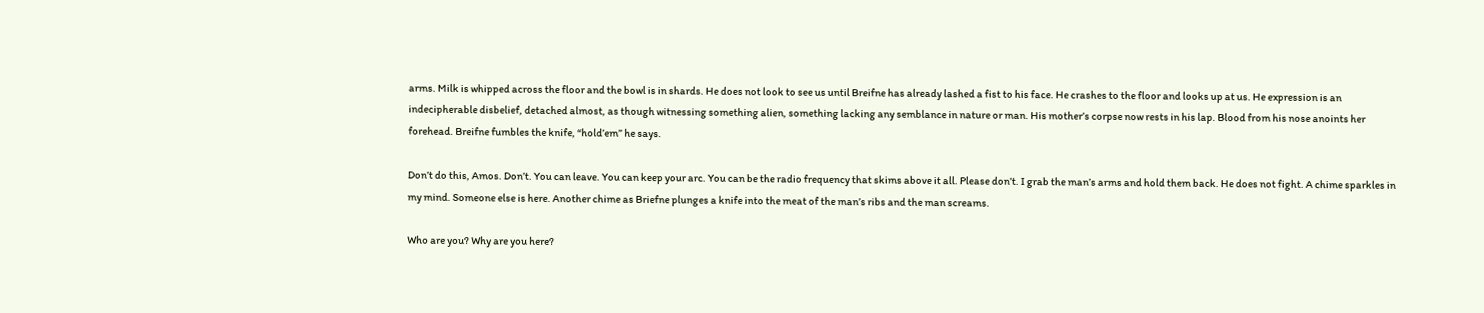arms. Milk is whipped across the floor and the bowl is in shards. He does not look to see us until Breifne has already lashed a fist to his face. He crashes to the floor and looks up at us. He expression is an indecipherable disbelief, detached almost, as though witnessing something alien, something lacking any semblance in nature or man. His mother’s corpse now rests in his lap. Blood from his nose anoints her forehead. Breifne fumbles the knife, “hold’em” he says.

Don’t do this, Amos. Don’t. You can leave. You can keep your arc. You can be the radio frequency that skims above it all. Please don’t. I grab the man’s arms and hold them back. He does not fight. A chime sparkles in my mind. Someone else is here. Another chime as Briefne plunges a knife into the meat of the man’s ribs and the man screams.

Who are you? Why are you here?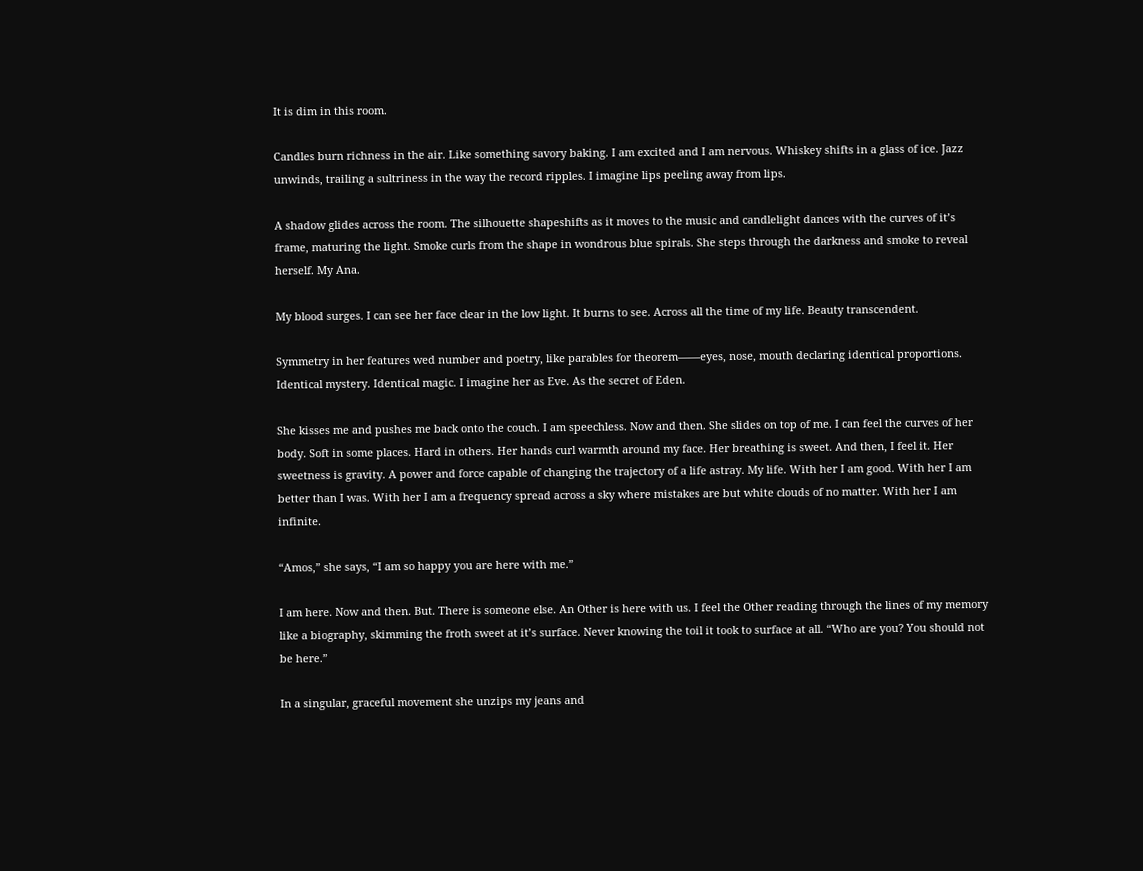It is dim in this room.

Candles burn richness in the air. Like something savory baking. I am excited and I am nervous. Whiskey shifts in a glass of ice. Jazz unwinds, trailing a sultriness in the way the record ripples. I imagine lips peeling away from lips.

A shadow glides across the room. The silhouette shapeshifts as it moves to the music and candlelight dances with the curves of it’s frame, maturing the light. Smoke curls from the shape in wondrous blue spirals. She steps through the darkness and smoke to reveal herself. My Ana.

My blood surges. I can see her face clear in the low light. It burns to see. Across all the time of my life. Beauty transcendent.

Symmetry in her features wed number and poetry, like parables for theorem——eyes, nose, mouth declaring identical proportions. Identical mystery. Identical magic. I imagine her as Eve. As the secret of Eden.

She kisses me and pushes me back onto the couch. I am speechless. Now and then. She slides on top of me. I can feel the curves of her body. Soft in some places. Hard in others. Her hands curl warmth around my face. Her breathing is sweet. And then, I feel it. Her sweetness is gravity. A power and force capable of changing the trajectory of a life astray. My life. With her I am good. With her I am better than I was. With her I am a frequency spread across a sky where mistakes are but white clouds of no matter. With her I am infinite.

“Amos,” she says, “I am so happy you are here with me.”

I am here. Now and then. But. There is someone else. An Other is here with us. I feel the Other reading through the lines of my memory like a biography, skimming the froth sweet at it’s surface. Never knowing the toil it took to surface at all. “Who are you? You should not be here.”

In a singular, graceful movement she unzips my jeans and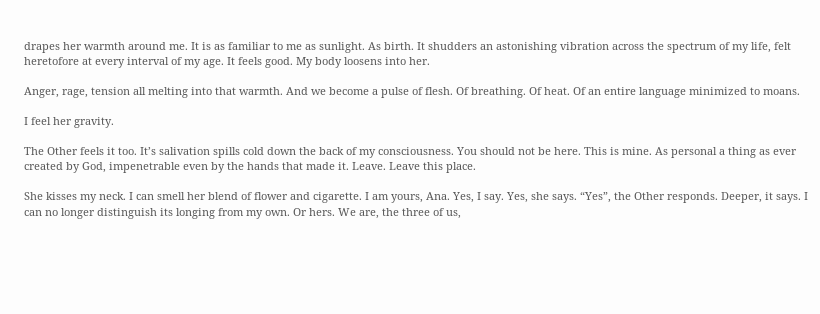drapes her warmth around me. It is as familiar to me as sunlight. As birth. It shudders an astonishing vibration across the spectrum of my life, felt heretofore at every interval of my age. It feels good. My body loosens into her.

Anger, rage, tension all melting into that warmth. And we become a pulse of flesh. Of breathing. Of heat. Of an entire language minimized to moans.

I feel her gravity.

The Other feels it too. It’s salivation spills cold down the back of my consciousness. You should not be here. This is mine. As personal a thing as ever created by God, impenetrable even by the hands that made it. Leave. Leave this place.

She kisses my neck. I can smell her blend of flower and cigarette. I am yours, Ana. Yes, I say. Yes, she says. “Yes”, the Other responds. Deeper, it says. I can no longer distinguish its longing from my own. Or hers. We are, the three of us,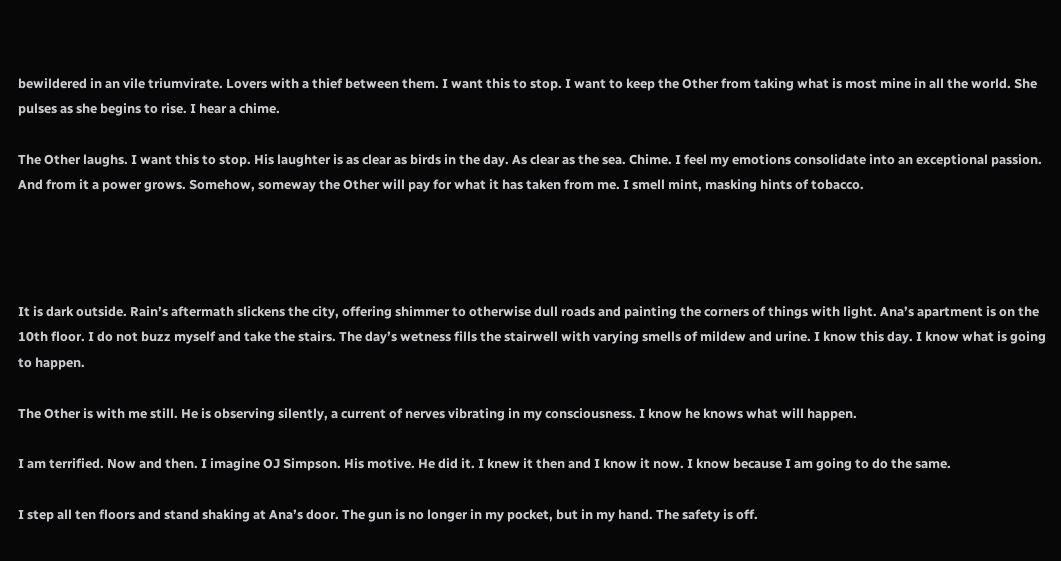bewildered in an vile triumvirate. Lovers with a thief between them. I want this to stop. I want to keep the Other from taking what is most mine in all the world. She pulses as she begins to rise. I hear a chime.

The Other laughs. I want this to stop. His laughter is as clear as birds in the day. As clear as the sea. Chime. I feel my emotions consolidate into an exceptional passion. And from it a power grows. Somehow, someway the Other will pay for what it has taken from me. I smell mint, masking hints of tobacco.




It is dark outside. Rain’s aftermath slickens the city, offering shimmer to otherwise dull roads and painting the corners of things with light. Ana’s apartment is on the 10th floor. I do not buzz myself and take the stairs. The day’s wetness fills the stairwell with varying smells of mildew and urine. I know this day. I know what is going to happen.

The Other is with me still. He is observing silently, a current of nerves vibrating in my consciousness. I know he knows what will happen.

I am terrified. Now and then. I imagine OJ Simpson. His motive. He did it. I knew it then and I know it now. I know because I am going to do the same.

I step all ten floors and stand shaking at Ana’s door. The gun is no longer in my pocket, but in my hand. The safety is off.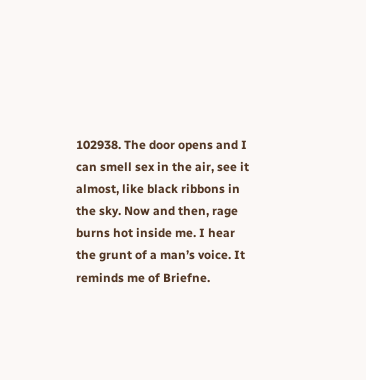102938. The door opens and I can smell sex in the air, see it almost, like black ribbons in the sky. Now and then, rage burns hot inside me. I hear the grunt of a man’s voice. It reminds me of Briefne.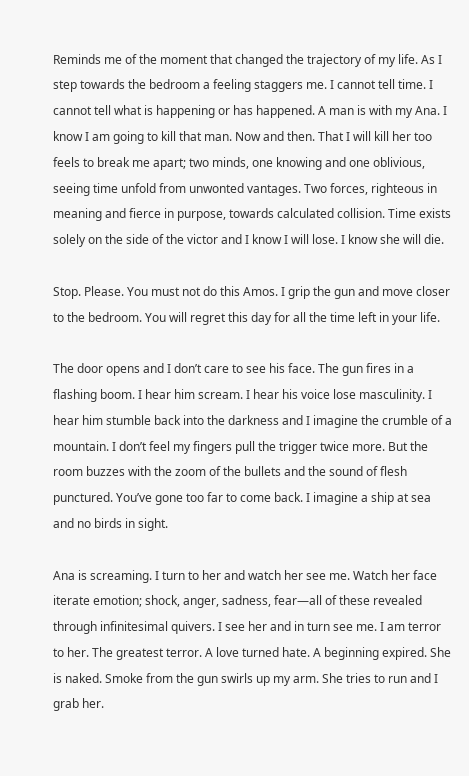Reminds me of the moment that changed the trajectory of my life. As I step towards the bedroom a feeling staggers me. I cannot tell time. I cannot tell what is happening or has happened. A man is with my Ana. I know I am going to kill that man. Now and then. That I will kill her too feels to break me apart; two minds, one knowing and one oblivious, seeing time unfold from unwonted vantages. Two forces, righteous in meaning and fierce in purpose, towards calculated collision. Time exists solely on the side of the victor and I know I will lose. I know she will die.

Stop. Please. You must not do this Amos. I grip the gun and move closer to the bedroom. You will regret this day for all the time left in your life.

The door opens and I don’t care to see his face. The gun fires in a flashing boom. I hear him scream. I hear his voice lose masculinity. I hear him stumble back into the darkness and I imagine the crumble of a mountain. I don’t feel my fingers pull the trigger twice more. But the room buzzes with the zoom of the bullets and the sound of flesh punctured. You’ve gone too far to come back. I imagine a ship at sea and no birds in sight.

Ana is screaming. I turn to her and watch her see me. Watch her face iterate emotion; shock, anger, sadness, fear—all of these revealed through infinitesimal quivers. I see her and in turn see me. I am terror to her. The greatest terror. A love turned hate. A beginning expired. She is naked. Smoke from the gun swirls up my arm. She tries to run and I grab her.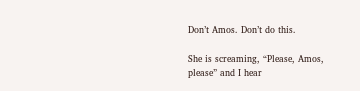Don’t Amos. Don’t do this.

She is screaming, “Please, Amos, please” and I hear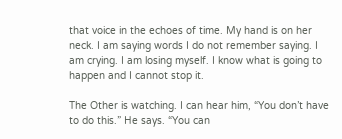that voice in the echoes of time. My hand is on her neck. I am saying words I do not remember saying. I am crying. I am losing myself. I know what is going to happen and I cannot stop it.

The Other is watching. I can hear him, “You don’t have to do this.” He says. “You can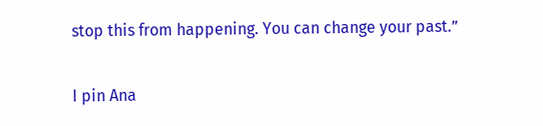stop this from happening. You can change your past.”

I pin Ana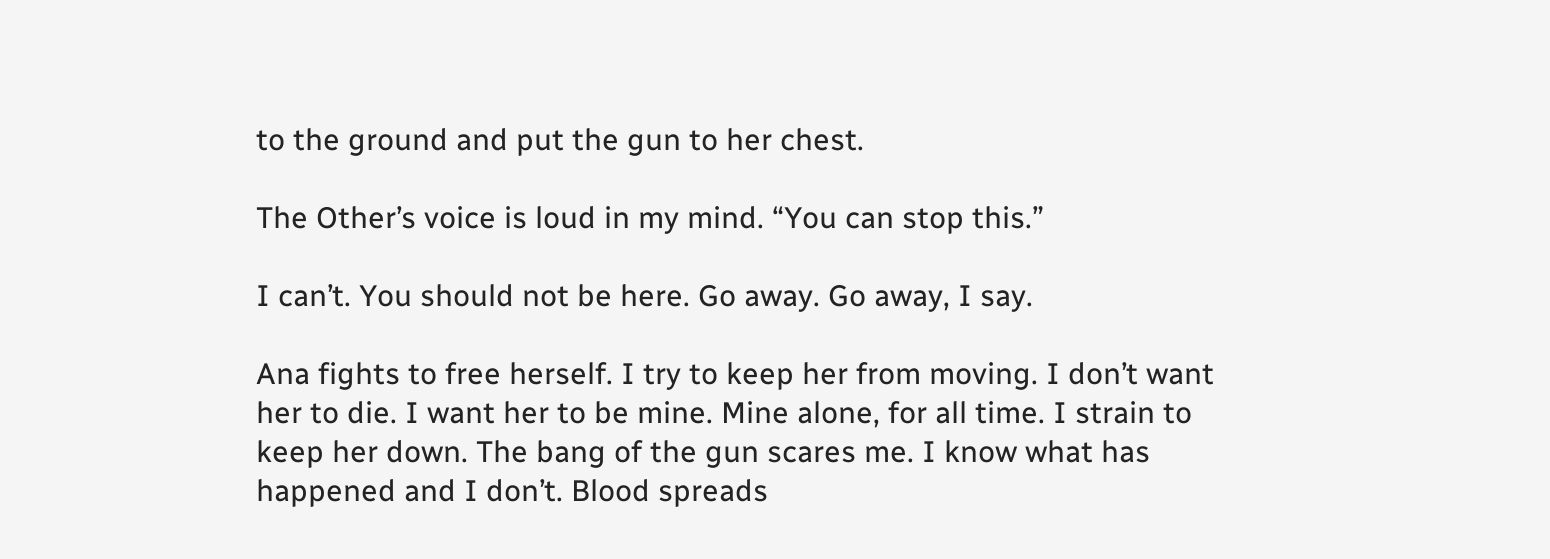to the ground and put the gun to her chest.

The Other’s voice is loud in my mind. “You can stop this.”

I can’t. You should not be here. Go away. Go away, I say.

Ana fights to free herself. I try to keep her from moving. I don’t want her to die. I want her to be mine. Mine alone, for all time. I strain to keep her down. The bang of the gun scares me. I know what has happened and I don’t. Blood spreads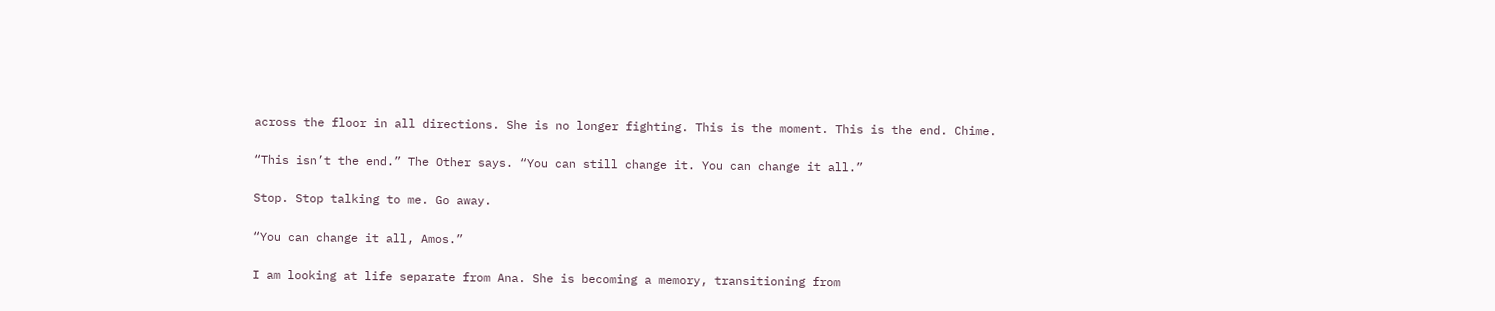across the floor in all directions. She is no longer fighting. This is the moment. This is the end. Chime.

“This isn’t the end.” The Other says. “You can still change it. You can change it all.”

Stop. Stop talking to me. Go away.

“You can change it all, Amos.”

I am looking at life separate from Ana. She is becoming a memory, transitioning from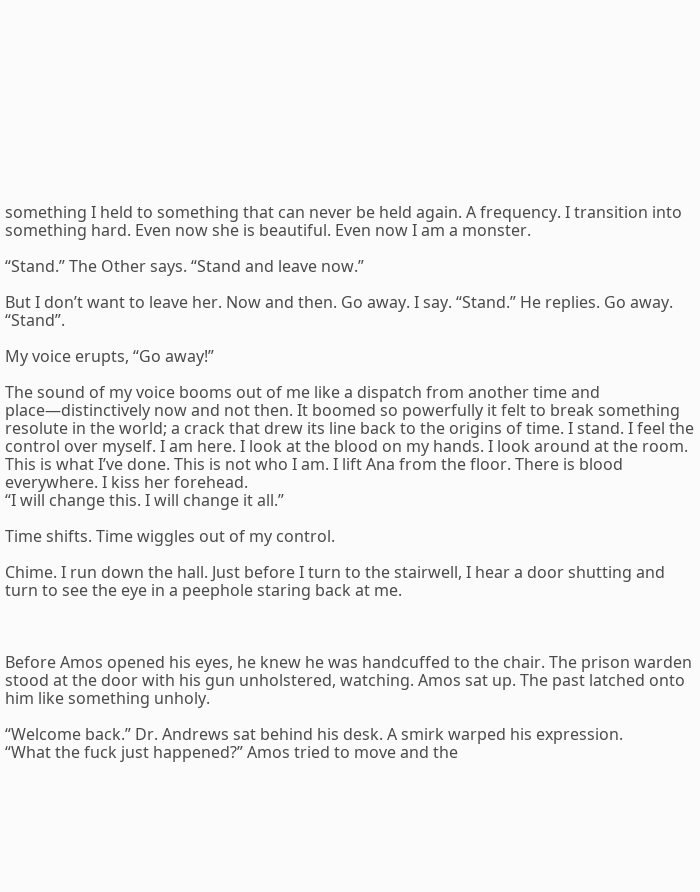something I held to something that can never be held again. A frequency. I transition into something hard. Even now she is beautiful. Even now I am a monster.

“Stand.” The Other says. “Stand and leave now.”

But I don’t want to leave her. Now and then. Go away. I say. “Stand.” He replies. Go away. “Stand”.

My voice erupts, “Go away!”

The sound of my voice booms out of me like a dispatch from another time and place—distinctively now and not then. It boomed so powerfully it felt to break something resolute in the world; a crack that drew its line back to the origins of time. I stand. I feel the control over myself. I am here. I look at the blood on my hands. I look around at the room. This is what I’ve done. This is not who I am. I lift Ana from the floor. There is blood everywhere. I kiss her forehead.
“I will change this. I will change it all.”

Time shifts. Time wiggles out of my control.

Chime. I run down the hall. Just before I turn to the stairwell, I hear a door shutting and turn to see the eye in a peephole staring back at me.



Before Amos opened his eyes, he knew he was handcuffed to the chair. The prison warden stood at the door with his gun unholstered, watching. Amos sat up. The past latched onto him like something unholy.

“Welcome back.” Dr. Andrews sat behind his desk. A smirk warped his expression.
“What the fuck just happened?” Amos tried to move and the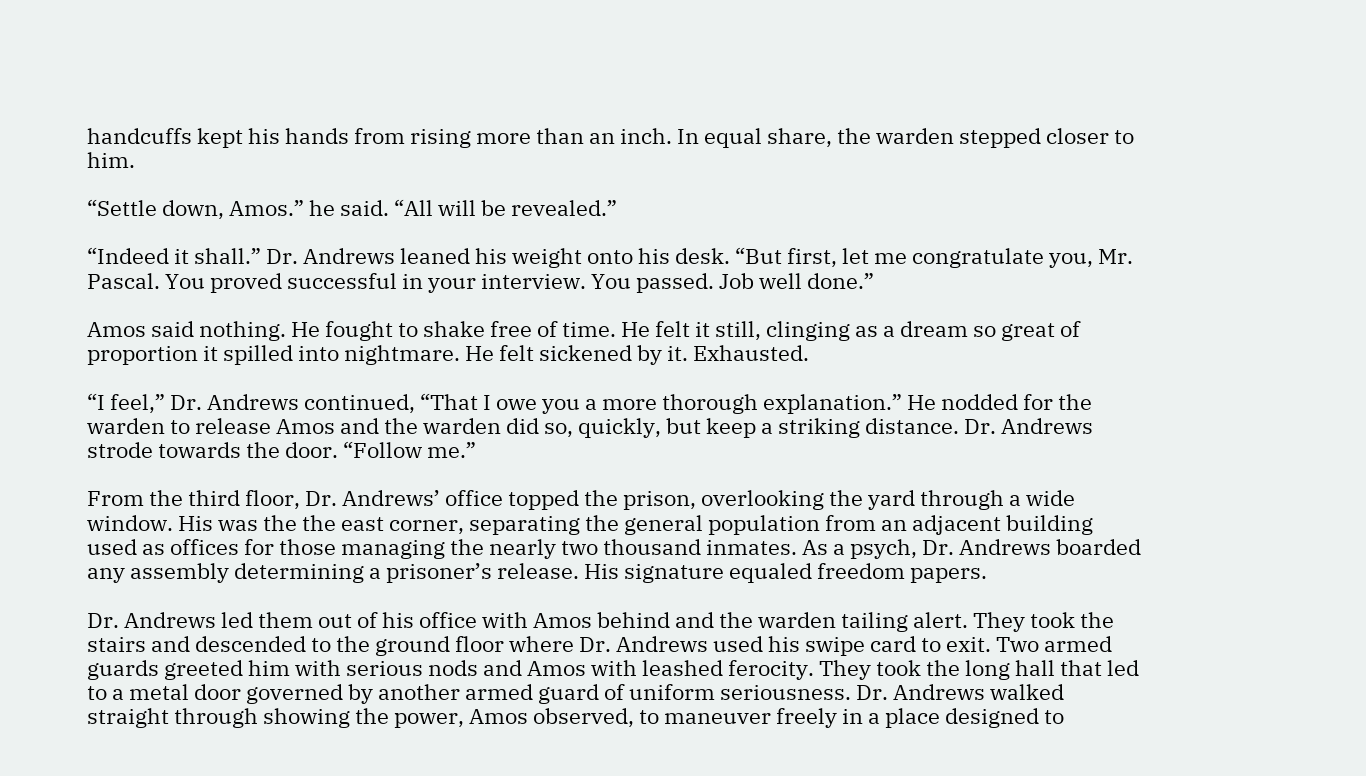handcuffs kept his hands from rising more than an inch. In equal share, the warden stepped closer to him.

“Settle down, Amos.” he said. “All will be revealed.”

“Indeed it shall.” Dr. Andrews leaned his weight onto his desk. “But first, let me congratulate you, Mr. Pascal. You proved successful in your interview. You passed. Job well done.”

Amos said nothing. He fought to shake free of time. He felt it still, clinging as a dream so great of proportion it spilled into nightmare. He felt sickened by it. Exhausted.

“I feel,” Dr. Andrews continued, “That I owe you a more thorough explanation.” He nodded for the warden to release Amos and the warden did so, quickly, but keep a striking distance. Dr. Andrews strode towards the door. “Follow me.”

From the third floor, Dr. Andrews’ office topped the prison, overlooking the yard through a wide window. His was the the east corner, separating the general population from an adjacent building used as offices for those managing the nearly two thousand inmates. As a psych, Dr. Andrews boarded any assembly determining a prisoner’s release. His signature equaled freedom papers.

Dr. Andrews led them out of his office with Amos behind and the warden tailing alert. They took the stairs and descended to the ground floor where Dr. Andrews used his swipe card to exit. Two armed guards greeted him with serious nods and Amos with leashed ferocity. They took the long hall that led to a metal door governed by another armed guard of uniform seriousness. Dr. Andrews walked straight through showing the power, Amos observed, to maneuver freely in a place designed to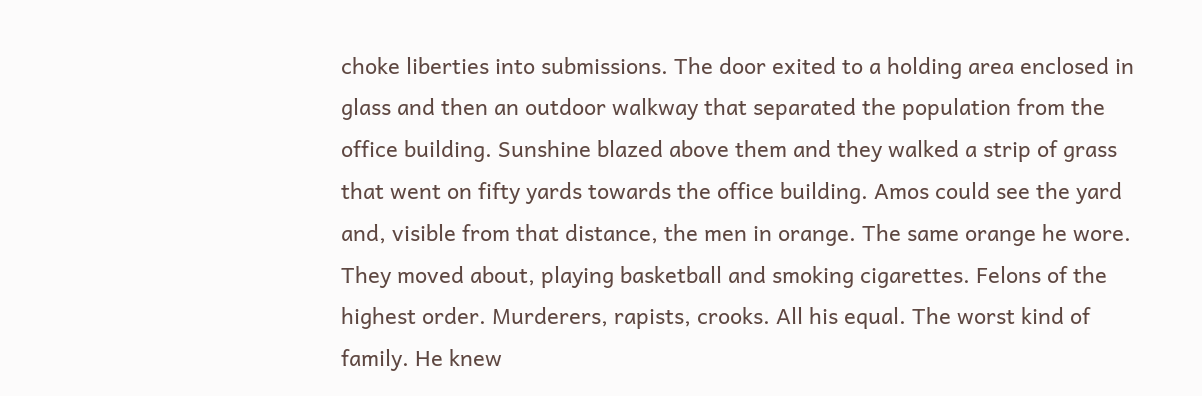choke liberties into submissions. The door exited to a holding area enclosed in glass and then an outdoor walkway that separated the population from the office building. Sunshine blazed above them and they walked a strip of grass that went on fifty yards towards the office building. Amos could see the yard and, visible from that distance, the men in orange. The same orange he wore. They moved about, playing basketball and smoking cigarettes. Felons of the highest order. Murderers, rapists, crooks. All his equal. The worst kind of family. He knew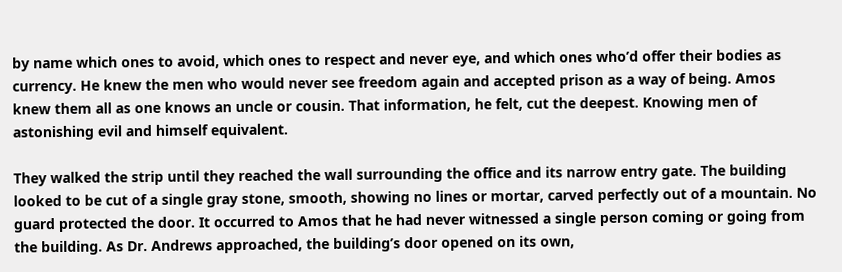by name which ones to avoid, which ones to respect and never eye, and which ones who’d offer their bodies as currency. He knew the men who would never see freedom again and accepted prison as a way of being. Amos knew them all as one knows an uncle or cousin. That information, he felt, cut the deepest. Knowing men of astonishing evil and himself equivalent.

They walked the strip until they reached the wall surrounding the office and its narrow entry gate. The building looked to be cut of a single gray stone, smooth, showing no lines or mortar, carved perfectly out of a mountain. No guard protected the door. It occurred to Amos that he had never witnessed a single person coming or going from the building. As Dr. Andrews approached, the building’s door opened on its own,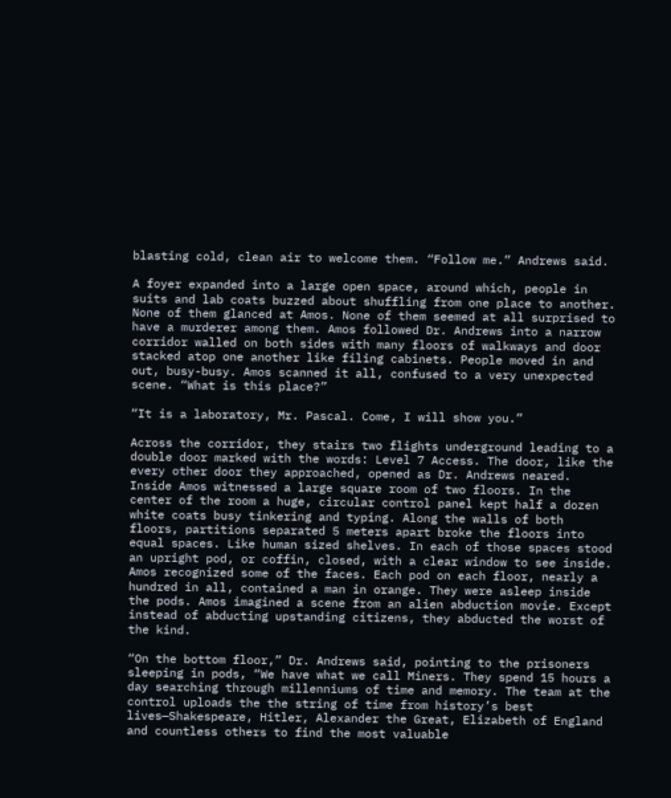blasting cold, clean air to welcome them. “Follow me.” Andrews said.

A foyer expanded into a large open space, around which, people in suits and lab coats buzzed about shuffling from one place to another. None of them glanced at Amos. None of them seemed at all surprised to have a murderer among them. Amos followed Dr. Andrews into a narrow corridor walled on both sides with many floors of walkways and door stacked atop one another like filing cabinets. People moved in and out, busy-busy. Amos scanned it all, confused to a very unexpected scene. “What is this place?”

“It is a laboratory, Mr. Pascal. Come, I will show you.”

Across the corridor, they stairs two flights underground leading to a double door marked with the words: Level 7 Access. The door, like the every other door they approached, opened as Dr. Andrews neared. Inside Amos witnessed a large square room of two floors. In the center of the room a huge, circular control panel kept half a dozen white coats busy tinkering and typing. Along the walls of both floors, partitions separated 5 meters apart broke the floors into equal spaces. Like human sized shelves. In each of those spaces stood an upright pod, or coffin, closed, with a clear window to see inside. Amos recognized some of the faces. Each pod on each floor, nearly a hundred in all, contained a man in orange. They were asleep inside the pods. Amos imagined a scene from an alien abduction movie. Except instead of abducting upstanding citizens, they abducted the worst of the kind.

“On the bottom floor,” Dr. Andrews said, pointing to the prisoners sleeping in pods, “We have what we call Miners. They spend 15 hours a day searching through millenniums of time and memory. The team at the control uploads the the string of time from history’s best lives—Shakespeare, Hitler, Alexander the Great, Elizabeth of England and countless others to find the most valuable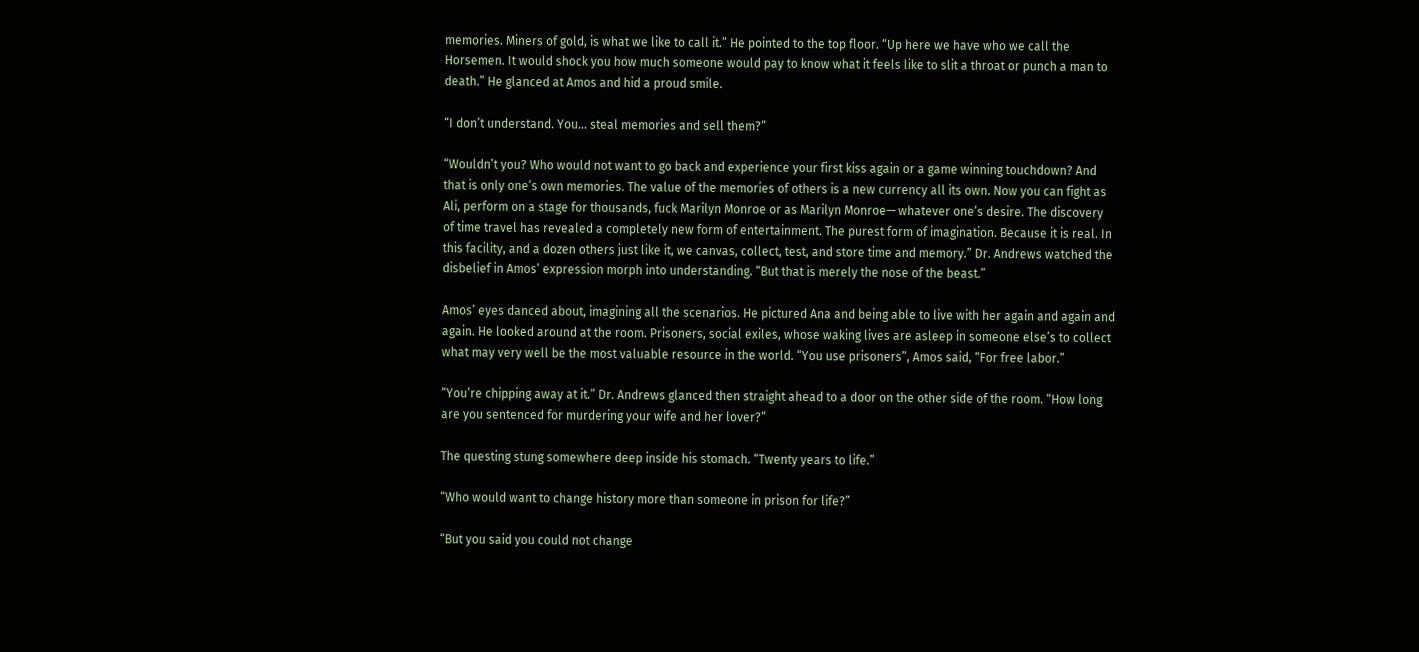memories. Miners of gold, is what we like to call it.” He pointed to the top floor. “Up here we have who we call the Horsemen. It would shock you how much someone would pay to know what it feels like to slit a throat or punch a man to death.” He glanced at Amos and hid a proud smile.

“I don’t understand. You… steal memories and sell them?”

“Wouldn’t you? Who would not want to go back and experience your first kiss again or a game winning touchdown? And that is only one’s own memories. The value of the memories of others is a new currency all its own. Now you can fight as Ali, perform on a stage for thousands, fuck Marilyn Monroe or as Marilyn Monroe— whatever one’s desire. The discovery of time travel has revealed a completely new form of entertainment. The purest form of imagination. Because it is real. In this facility, and a dozen others just like it, we canvas, collect, test, and store time and memory.” Dr. Andrews watched the disbelief in Amos’ expression morph into understanding. “But that is merely the nose of the beast.”

Amos’ eyes danced about, imagining all the scenarios. He pictured Ana and being able to live with her again and again and again. He looked around at the room. Prisoners, social exiles, whose waking lives are asleep in someone else’s to collect what may very well be the most valuable resource in the world. “You use prisoners”, Amos said, “For free labor.”

“You’re chipping away at it.” Dr. Andrews glanced then straight ahead to a door on the other side of the room. “How long are you sentenced for murdering your wife and her lover?”

The questing stung somewhere deep inside his stomach. “Twenty years to life.”

“Who would want to change history more than someone in prison for life?”

“But you said you could not change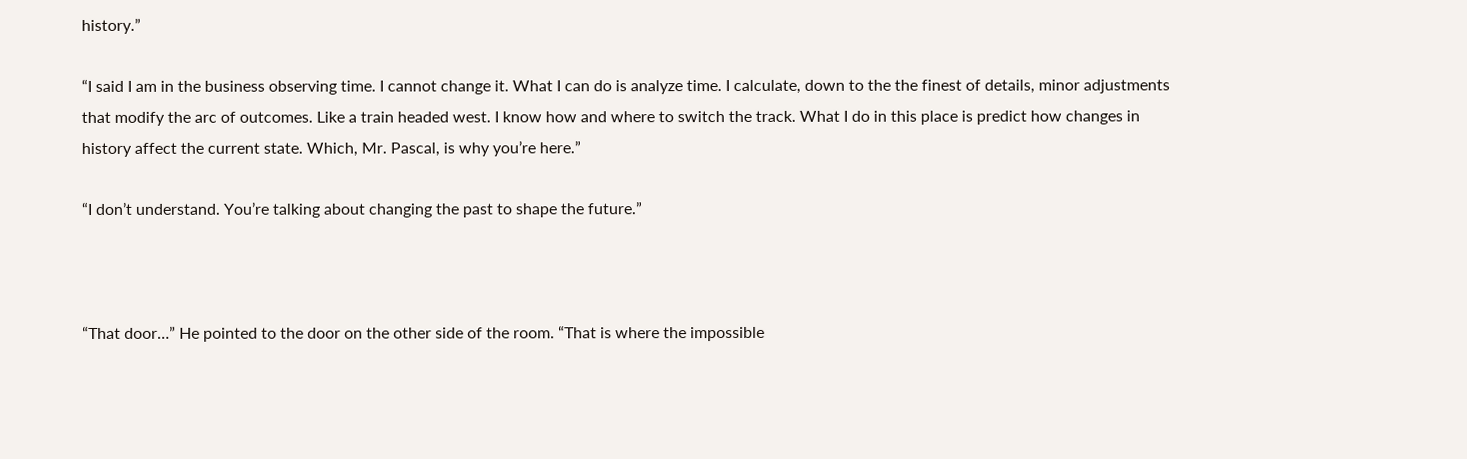history.”

“I said I am in the business observing time. I cannot change it. What I can do is analyze time. I calculate, down to the the finest of details, minor adjustments that modify the arc of outcomes. Like a train headed west. I know how and where to switch the track. What I do in this place is predict how changes in history affect the current state. Which, Mr. Pascal, is why you’re here.”

“I don’t understand. You’re talking about changing the past to shape the future.”



“That door…” He pointed to the door on the other side of the room. “That is where the impossible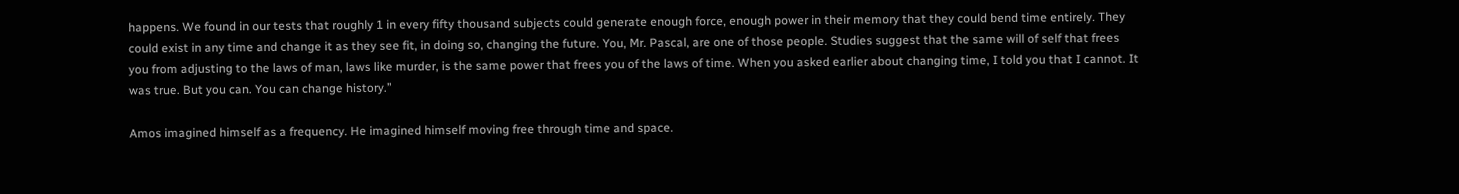happens. We found in our tests that roughly 1 in every fifty thousand subjects could generate enough force, enough power in their memory that they could bend time entirely. They could exist in any time and change it as they see fit, in doing so, changing the future. You, Mr. Pascal, are one of those people. Studies suggest that the same will of self that frees you from adjusting to the laws of man, laws like murder, is the same power that frees you of the laws of time. When you asked earlier about changing time, I told you that I cannot. It was true. But you can. You can change history.”

Amos imagined himself as a frequency. He imagined himself moving free through time and space.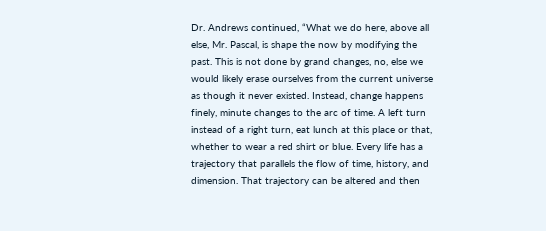Dr. Andrews continued, “What we do here, above all else, Mr. Pascal, is shape the now by modifying the past. This is not done by grand changes, no, else we would likely erase ourselves from the current universe as though it never existed. Instead, change happens finely, minute changes to the arc of time. A left turn instead of a right turn, eat lunch at this place or that, whether to wear a red shirt or blue. Every life has a trajectory that parallels the flow of time, history, and dimension. That trajectory can be altered and then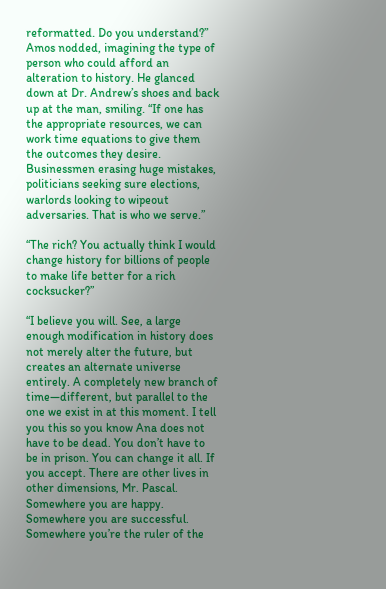reformatted. Do you understand?” Amos nodded, imagining the type of person who could afford an alteration to history. He glanced down at Dr. Andrew’s shoes and back up at the man, smiling. “If one has the appropriate resources, we can work time equations to give them the outcomes they desire. Businessmen erasing huge mistakes, politicians seeking sure elections, warlords looking to wipeout adversaries. That is who we serve.”

“The rich? You actually think I would change history for billions of people to make life better for a rich cocksucker?”

“I believe you will. See, a large enough modification in history does not merely alter the future, but creates an alternate universe entirely. A completely new branch of time—different, but parallel to the one we exist in at this moment. I tell you this so you know Ana does not have to be dead. You don’t have to be in prison. You can change it all. If you accept. There are other lives in other dimensions, Mr. Pascal. Somewhere you are happy. Somewhere you are successful. Somewhere you’re the ruler of the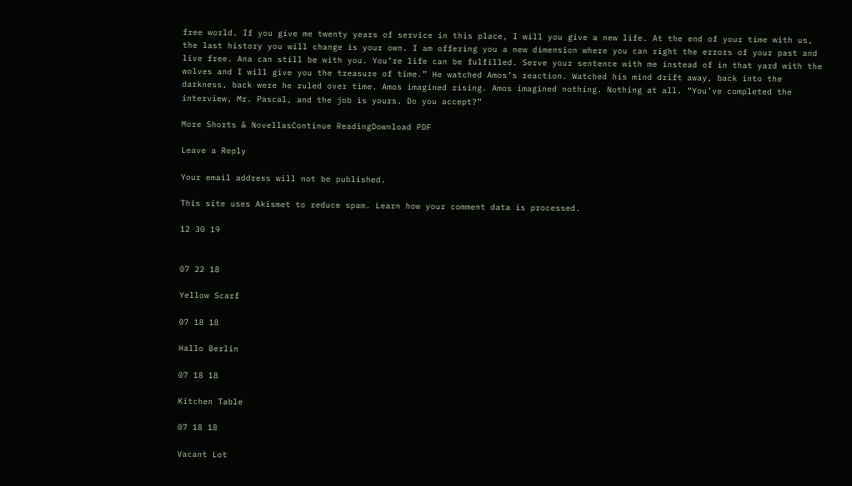free world. If you give me twenty years of service in this place, I will you give a new life. At the end of your time with us, the last history you will change is your own. I am offering you a new dimension where you can right the errors of your past and live free. Ana can still be with you. You’re life can be fulfilled. Serve your sentence with me instead of in that yard with the wolves and I will give you the treasure of time.” He watched Amos’s reaction. Watched his mind drift away, back into the darkness, back were he ruled over time. Amos imagined rising. Amos imagined nothing. Nothing at all. “You’ve completed the interview, Mr. Pascal, and the job is yours. Do you accept?”

More Shorts & NovellasContinue ReadingDownload PDF

Leave a Reply

Your email address will not be published.

This site uses Akismet to reduce spam. Learn how your comment data is processed.

12 30 19


07 22 18

Yellow Scarf

07 18 18

Hallo Berlin

07 18 18

Kitchen Table

07 18 18

Vacant Lot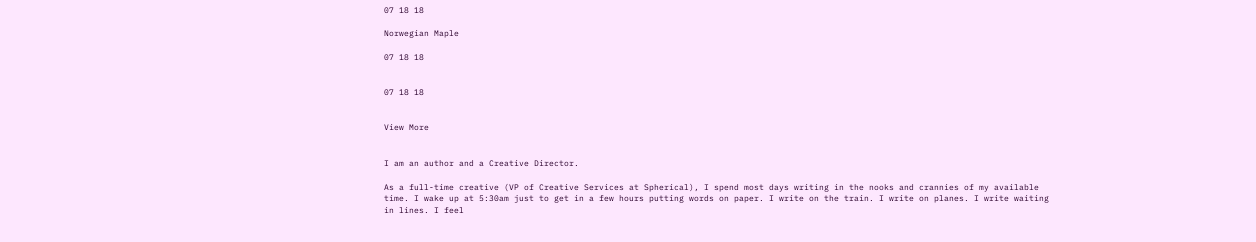07 18 18

Norwegian Maple

07 18 18


07 18 18


View More


I am an author and a Creative Director.

As a full-time creative (VP of Creative Services at Spherical), I spend most days writing in the nooks and crannies of my available time. I wake up at 5:30am just to get in a few hours putting words on paper. I write on the train. I write on planes. I write waiting in lines. I feel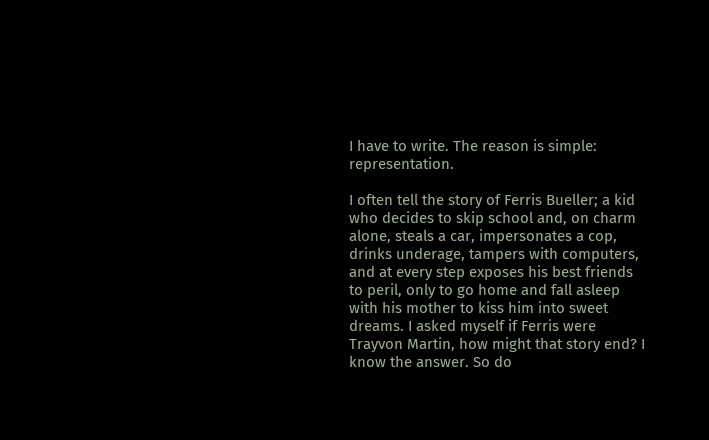I have to write. The reason is simple: representation.

I often tell the story of Ferris Bueller; a kid who decides to skip school and, on charm alone, steals a car, impersonates a cop, drinks underage, tampers with computers, and at every step exposes his best friends to peril, only to go home and fall asleep with his mother to kiss him into sweet dreams. I asked myself if Ferris were Trayvon Martin, how might that story end? I know the answer. So do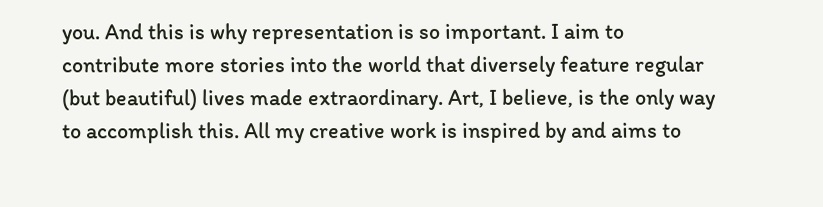you. And this is why representation is so important. I aim to contribute more stories into the world that diversely feature regular (but beautiful) lives made extraordinary. Art, I believe, is the only way to accomplish this. All my creative work is inspired by and aims to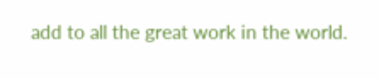add to all the great work in the world.